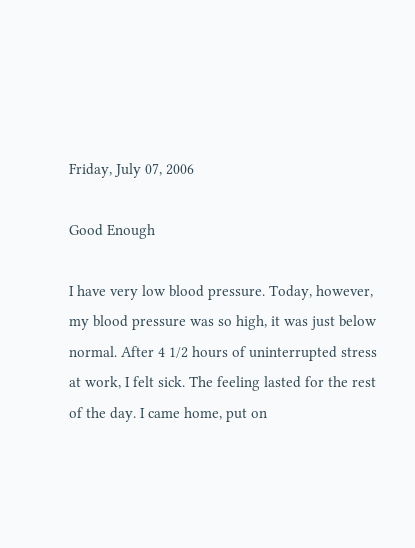Friday, July 07, 2006

Good Enough

I have very low blood pressure. Today, however, my blood pressure was so high, it was just below normal. After 4 1/2 hours of uninterrupted stress at work, I felt sick. The feeling lasted for the rest of the day. I came home, put on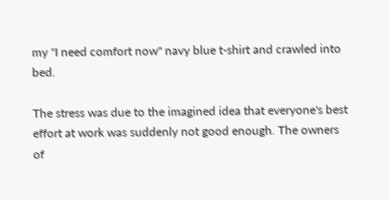my "I need comfort now" navy blue t-shirt and crawled into bed.

The stress was due to the imagined idea that everyone's best effort at work was suddenly not good enough. The owners of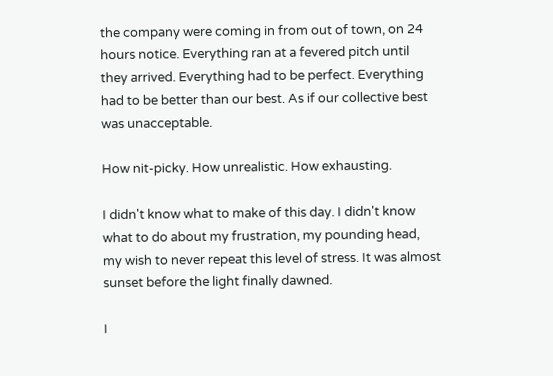the company were coming in from out of town, on 24 hours notice. Everything ran at a fevered pitch until they arrived. Everything had to be perfect. Everything had to be better than our best. As if our collective best was unacceptable.

How nit-picky. How unrealistic. How exhausting.

I didn't know what to make of this day. I didn't know what to do about my frustration, my pounding head, my wish to never repeat this level of stress. It was almost sunset before the light finally dawned.

I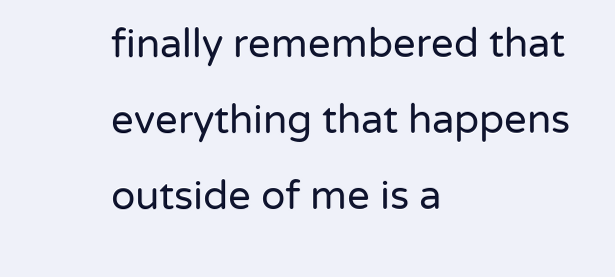finally remembered that everything that happens outside of me is a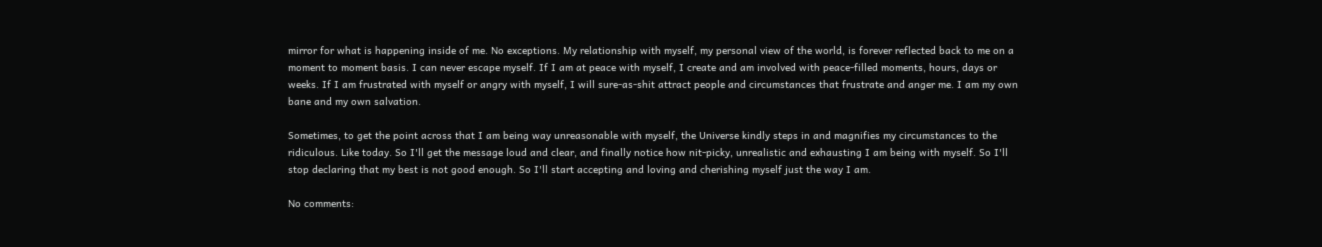mirror for what is happening inside of me. No exceptions. My relationship with myself, my personal view of the world, is forever reflected back to me on a moment to moment basis. I can never escape myself. If I am at peace with myself, I create and am involved with peace-filled moments, hours, days or weeks. If I am frustrated with myself or angry with myself, I will sure-as-shit attract people and circumstances that frustrate and anger me. I am my own bane and my own salvation.

Sometimes, to get the point across that I am being way unreasonable with myself, the Universe kindly steps in and magnifies my circumstances to the ridiculous. Like today. So I'll get the message loud and clear, and finally notice how nit-picky, unrealistic and exhausting I am being with myself. So I'll stop declaring that my best is not good enough. So I'll start accepting and loving and cherishing myself just the way I am.

No comments: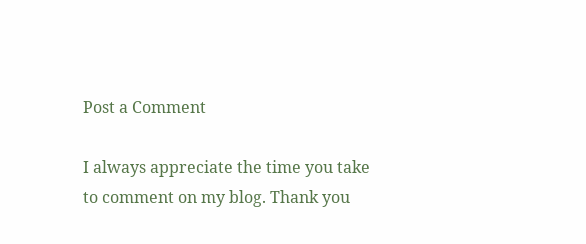Post a Comment

I always appreciate the time you take to comment on my blog. Thank you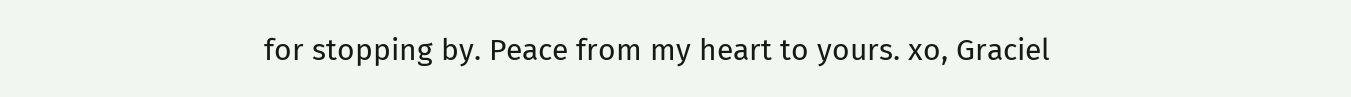for stopping by. Peace from my heart to yours. xo, Graciel